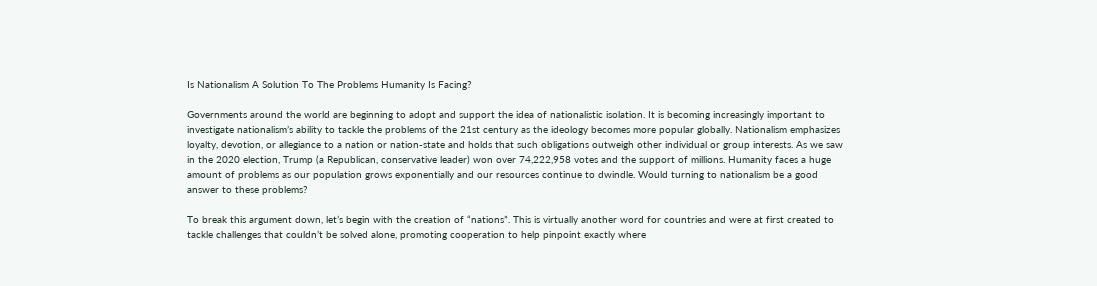Is Nationalism A Solution To The Problems Humanity Is Facing?

Governments around the world are beginning to adopt and support the idea of nationalistic isolation. It is becoming increasingly important to investigate nationalism’s ability to tackle the problems of the 21st century as the ideology becomes more popular globally. Nationalism emphasizes loyalty, devotion, or allegiance to a nation or nation-state and holds that such obligations outweigh other individual or group interests. As we saw in the 2020 election, Trump (a Republican, conservative leader) won over 74,222,958 votes and the support of millions. Humanity faces a huge amount of problems as our population grows exponentially and our resources continue to dwindle. Would turning to nationalism be a good answer to these problems?

To break this argument down, let’s begin with the creation of “nations”. This is virtually another word for countries and were at first created to tackle challenges that couldn’t be solved alone, promoting cooperation to help pinpoint exactly where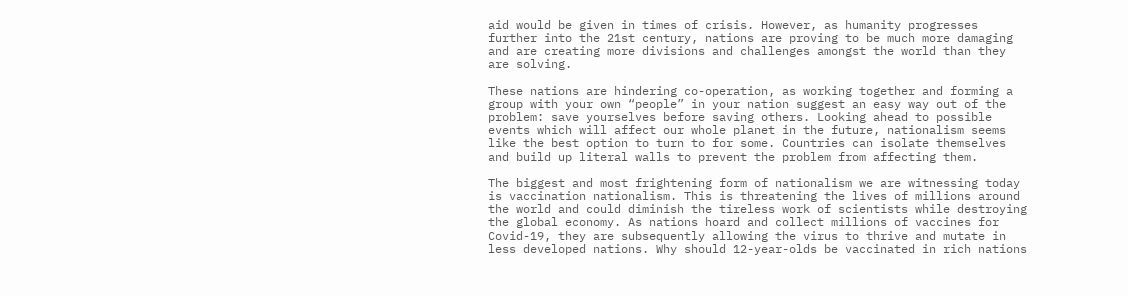aid would be given in times of crisis. However, as humanity progresses further into the 21st century, nations are proving to be much more damaging and are creating more divisions and challenges amongst the world than they are solving.

These nations are hindering co-operation, as working together and forming a group with your own “people” in your nation suggest an easy way out of the problem: save yourselves before saving others. Looking ahead to possible events which will affect our whole planet in the future, nationalism seems like the best option to turn to for some. Countries can isolate themselves and build up literal walls to prevent the problem from affecting them.

The biggest and most frightening form of nationalism we are witnessing today is vaccination nationalism. This is threatening the lives of millions around the world and could diminish the tireless work of scientists while destroying the global economy. As nations hoard and collect millions of vaccines for Covid-19, they are subsequently allowing the virus to thrive and mutate in less developed nations. Why should 12-year-olds be vaccinated in rich nations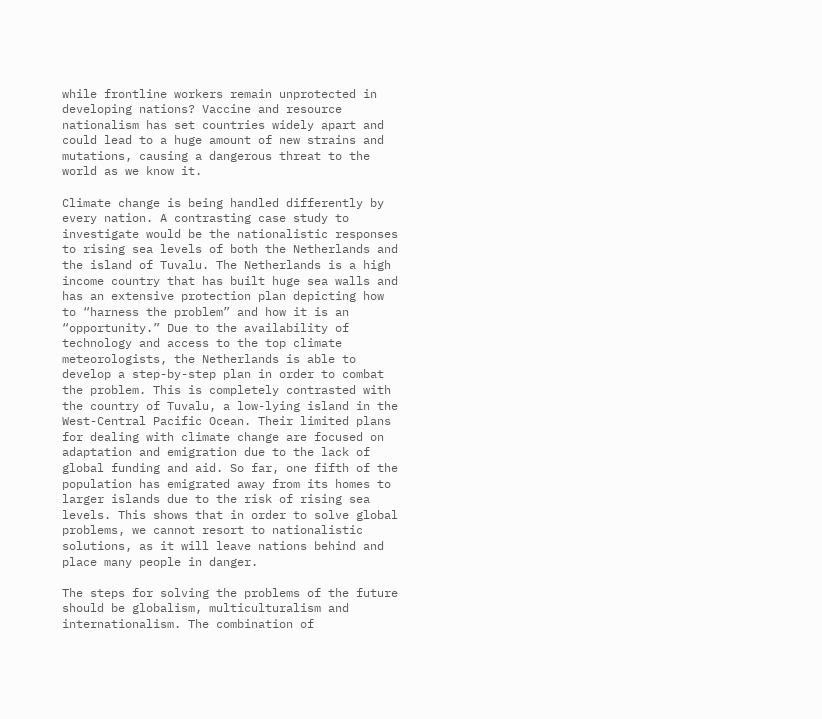while frontline workers remain unprotected in developing nations? Vaccine and resource nationalism has set countries widely apart and could lead to a huge amount of new strains and mutations, causing a dangerous threat to the world as we know it.

Climate change is being handled differently by every nation. A contrasting case study to investigate would be the nationalistic responses to rising sea levels of both the Netherlands and the island of Tuvalu. The Netherlands is a high income country that has built huge sea walls and has an extensive protection plan depicting how to “harness the problem” and how it is an “opportunity.” Due to the availability of technology and access to the top climate meteorologists, the Netherlands is able to develop a step-by-step plan in order to combat the problem. This is completely contrasted with the country of Tuvalu, a low-lying island in the West-Central Pacific Ocean. Their limited plans for dealing with climate change are focused on adaptation and emigration due to the lack of global funding and aid. So far, one fifth of the population has emigrated away from its homes to larger islands due to the risk of rising sea levels. This shows that in order to solve global problems, we cannot resort to nationalistic solutions, as it will leave nations behind and place many people in danger.

The steps for solving the problems of the future should be globalism, multiculturalism and internationalism. The combination of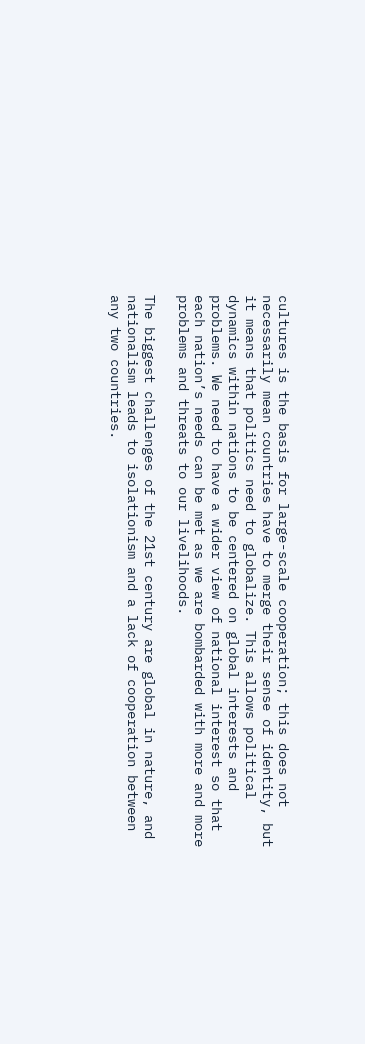cultures is the basis for large-scale cooperation; this does not necessarily mean countries have to merge their sense of identity, but it means that politics need to globalize. This allows political dynamics within nations to be centered on global interests and problems. We need to have a wider view of national interest so that each nation’s needs can be met as we are bombarded with more and more problems and threats to our livelihoods.

The biggest challenges of the 21st century are global in nature, and nationalism leads to isolationism and a lack of cooperation between any two countries.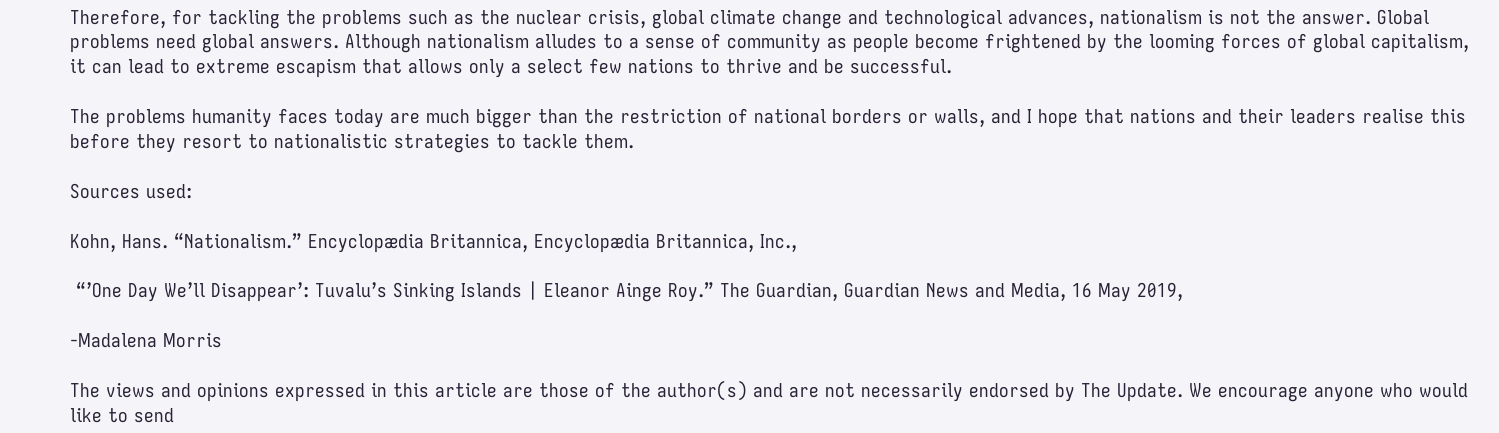Therefore, for tackling the problems such as the nuclear crisis, global climate change and technological advances, nationalism is not the answer. Global problems need global answers. Although nationalism alludes to a sense of community as people become frightened by the looming forces of global capitalism, it can lead to extreme escapism that allows only a select few nations to thrive and be successful.

The problems humanity faces today are much bigger than the restriction of national borders or walls, and I hope that nations and their leaders realise this before they resort to nationalistic strategies to tackle them.

Sources used:

Kohn, Hans. “Nationalism.” Encyclopædia Britannica, Encyclopædia Britannica, Inc.,

 “’One Day We’ll Disappear’: Tuvalu’s Sinking Islands | Eleanor Ainge Roy.” The Guardian, Guardian News and Media, 16 May 2019,

-Madalena Morris

The views and opinions expressed in this article are those of the author(s) and are not necessarily endorsed by The Update. We encourage anyone who would like to send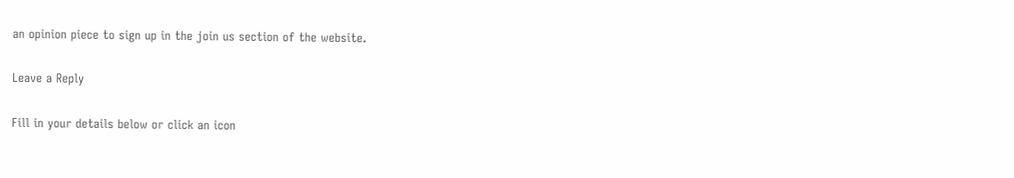an opinion piece to sign up in the join us section of the website.

Leave a Reply

Fill in your details below or click an icon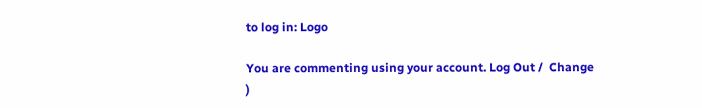to log in: Logo

You are commenting using your account. Log Out /  Change )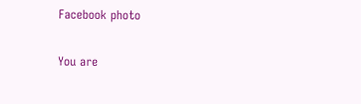Facebook photo

You are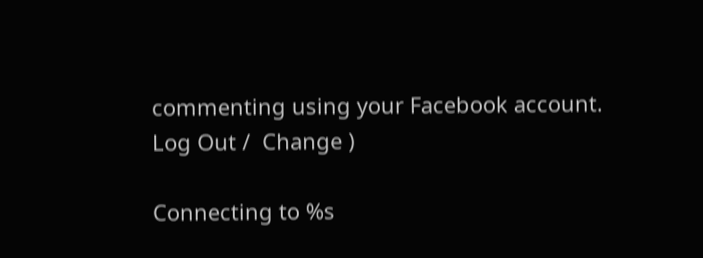commenting using your Facebook account. Log Out /  Change )

Connecting to %s